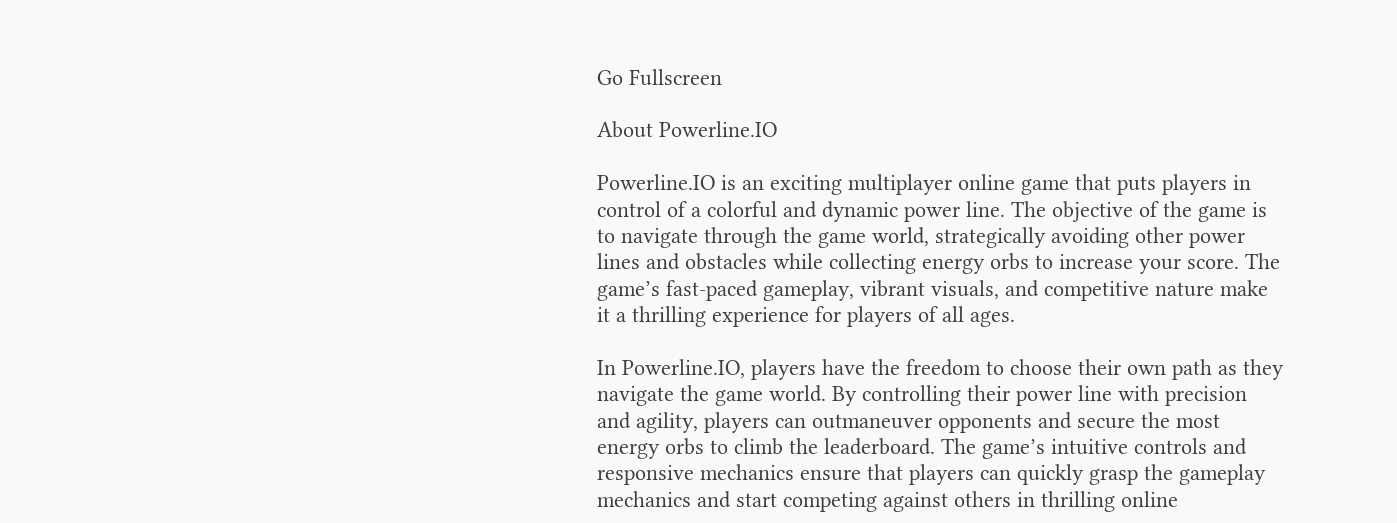Go Fullscreen

About Powerline.IO

Powerline.IO is an exciting multiplayer online game that puts players in control of a colorful and dynamic power line. The objective of the game is to navigate through the game world, strategically avoiding other power lines and obstacles while collecting energy orbs to increase your score. The game’s fast-paced gameplay, vibrant visuals, and competitive nature make it a thrilling experience for players of all ages.

In Powerline.IO, players have the freedom to choose their own path as they navigate the game world. By controlling their power line with precision and agility, players can outmaneuver opponents and secure the most energy orbs to climb the leaderboard. The game’s intuitive controls and responsive mechanics ensure that players can quickly grasp the gameplay mechanics and start competing against others in thrilling online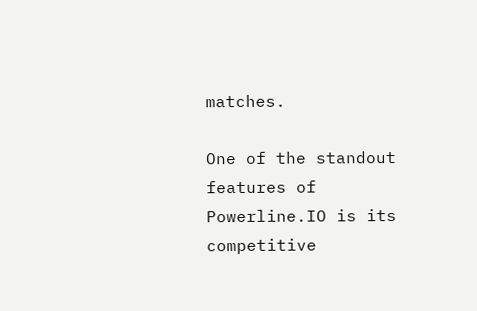matches.

One of the standout features of Powerline.IO is its competitive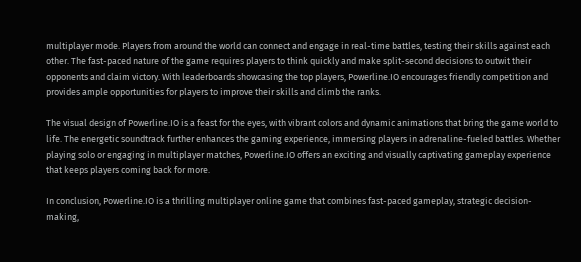multiplayer mode. Players from around the world can connect and engage in real-time battles, testing their skills against each other. The fast-paced nature of the game requires players to think quickly and make split-second decisions to outwit their opponents and claim victory. With leaderboards showcasing the top players, Powerline.IO encourages friendly competition and provides ample opportunities for players to improve their skills and climb the ranks.

The visual design of Powerline.IO is a feast for the eyes, with vibrant colors and dynamic animations that bring the game world to life. The energetic soundtrack further enhances the gaming experience, immersing players in adrenaline-fueled battles. Whether playing solo or engaging in multiplayer matches, Powerline.IO offers an exciting and visually captivating gameplay experience that keeps players coming back for more.

In conclusion, Powerline.IO is a thrilling multiplayer online game that combines fast-paced gameplay, strategic decision-making,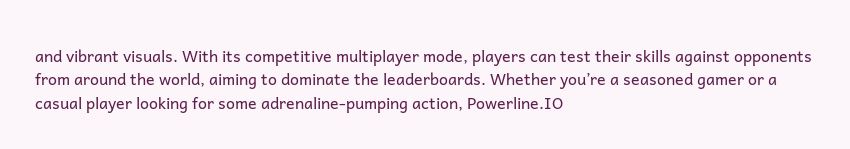and vibrant visuals. With its competitive multiplayer mode, players can test their skills against opponents from around the world, aiming to dominate the leaderboards. Whether you’re a seasoned gamer or a casual player looking for some adrenaline-pumping action, Powerline.IO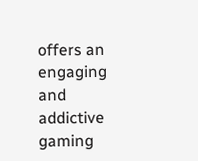offers an engaging and addictive gaming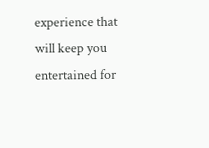experience that will keep you entertained for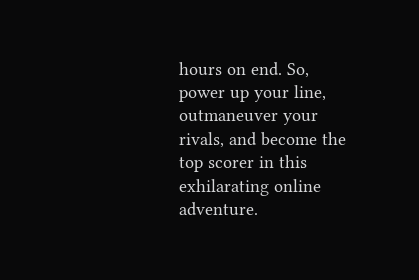hours on end. So, power up your line, outmaneuver your rivals, and become the top scorer in this exhilarating online adventure.